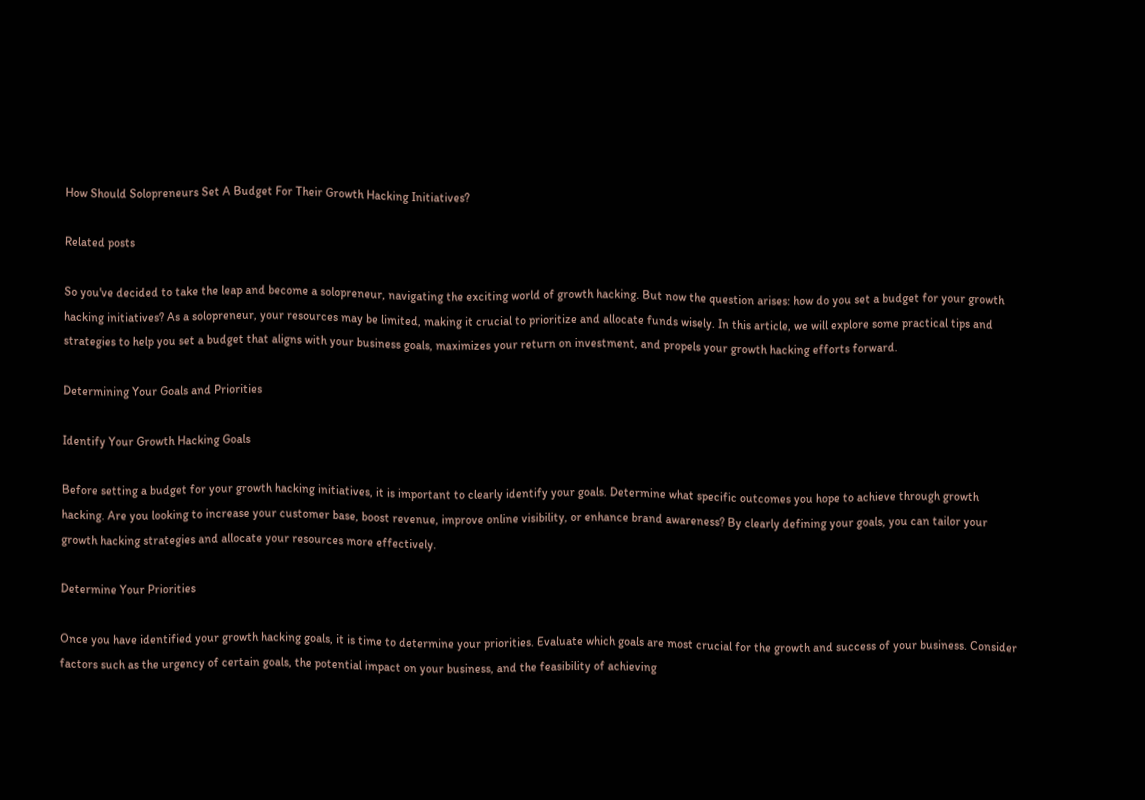How Should Solopreneurs Set A Budget For Their Growth Hacking Initiatives?

Related posts

So you've decided to take the leap and become a solopreneur, navigating the exciting world of growth hacking. But now the question arises: how do you set a budget for your growth hacking initiatives? As a solopreneur, your resources may be limited, making it crucial to prioritize and allocate funds wisely. In this article, we will explore some practical tips and strategies to help you set a budget that aligns with your business goals, maximizes your return on investment, and propels your growth hacking efforts forward.

Determining Your Goals and Priorities

Identify Your Growth Hacking Goals

Before setting a budget for your growth hacking initiatives, it is important to clearly identify your goals. Determine what specific outcomes you hope to achieve through growth hacking. Are you looking to increase your customer base, boost revenue, improve online visibility, or enhance brand awareness? By clearly defining your goals, you can tailor your growth hacking strategies and allocate your resources more effectively.

Determine Your Priorities

Once you have identified your growth hacking goals, it is time to determine your priorities. Evaluate which goals are most crucial for the growth and success of your business. Consider factors such as the urgency of certain goals, the potential impact on your business, and the feasibility of achieving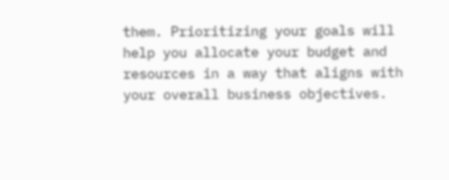them. Prioritizing your goals will help you allocate your budget and resources in a way that aligns with your overall business objectives.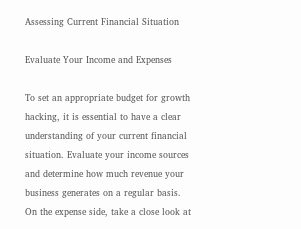Assessing Current Financial Situation

Evaluate Your Income and Expenses

To set an appropriate budget for growth hacking, it is essential to have a clear understanding of your current financial situation. Evaluate your income sources and determine how much revenue your business generates on a regular basis. On the expense side, take a close look at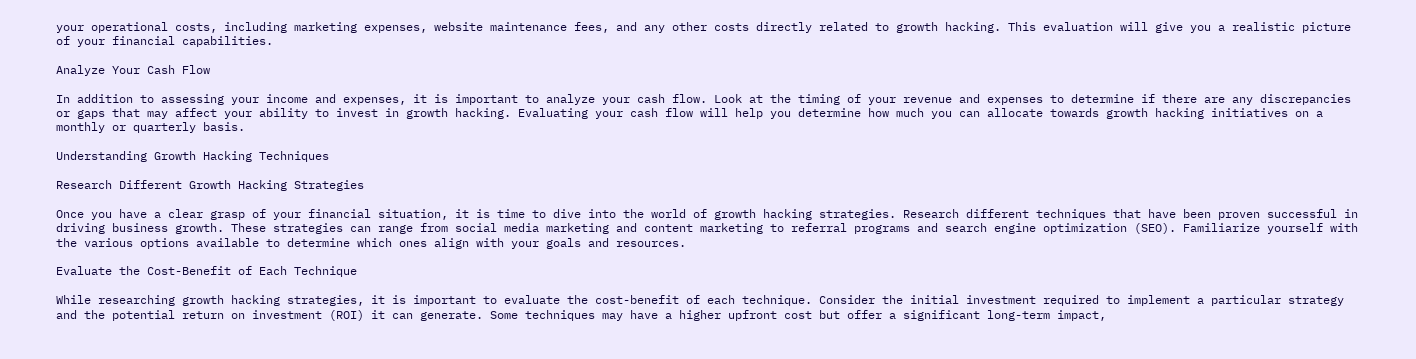your operational costs, including marketing expenses, website maintenance fees, and any other costs directly related to growth hacking. This evaluation will give you a realistic picture of your financial capabilities.

Analyze Your Cash Flow

In addition to assessing your income and expenses, it is important to analyze your cash flow. Look at the timing of your revenue and expenses to determine if there are any discrepancies or gaps that may affect your ability to invest in growth hacking. Evaluating your cash flow will help you determine how much you can allocate towards growth hacking initiatives on a monthly or quarterly basis.

Understanding Growth Hacking Techniques

Research Different Growth Hacking Strategies

Once you have a clear grasp of your financial situation, it is time to dive into the world of growth hacking strategies. Research different techniques that have been proven successful in driving business growth. These strategies can range from social media marketing and content marketing to referral programs and search engine optimization (SEO). Familiarize yourself with the various options available to determine which ones align with your goals and resources.

Evaluate the Cost-Benefit of Each Technique

While researching growth hacking strategies, it is important to evaluate the cost-benefit of each technique. Consider the initial investment required to implement a particular strategy and the potential return on investment (ROI) it can generate. Some techniques may have a higher upfront cost but offer a significant long-term impact,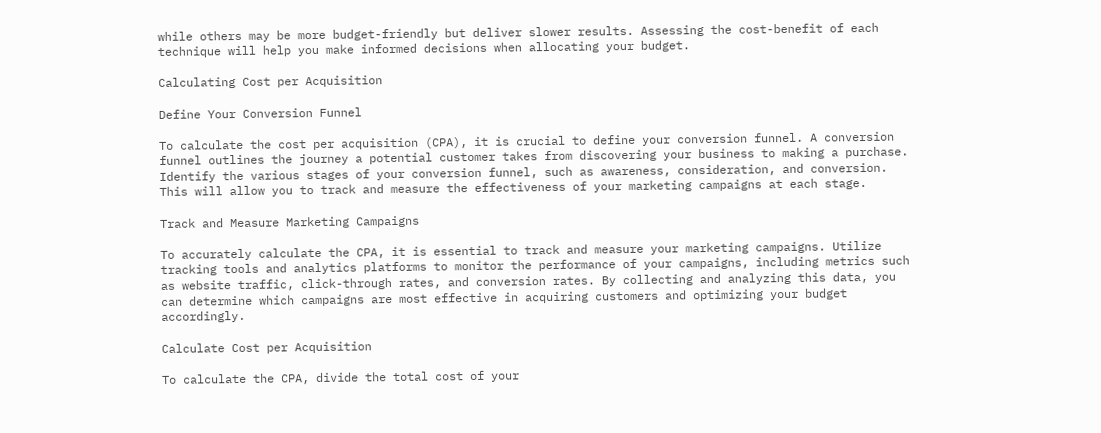while others may be more budget-friendly but deliver slower results. Assessing the cost-benefit of each technique will help you make informed decisions when allocating your budget.

Calculating Cost per Acquisition

Define Your Conversion Funnel

To calculate the cost per acquisition (CPA), it is crucial to define your conversion funnel. A conversion funnel outlines the journey a potential customer takes from discovering your business to making a purchase. Identify the various stages of your conversion funnel, such as awareness, consideration, and conversion. This will allow you to track and measure the effectiveness of your marketing campaigns at each stage.

Track and Measure Marketing Campaigns

To accurately calculate the CPA, it is essential to track and measure your marketing campaigns. Utilize tracking tools and analytics platforms to monitor the performance of your campaigns, including metrics such as website traffic, click-through rates, and conversion rates. By collecting and analyzing this data, you can determine which campaigns are most effective in acquiring customers and optimizing your budget accordingly.

Calculate Cost per Acquisition

To calculate the CPA, divide the total cost of your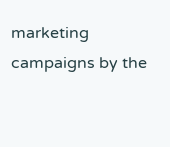marketing campaigns by the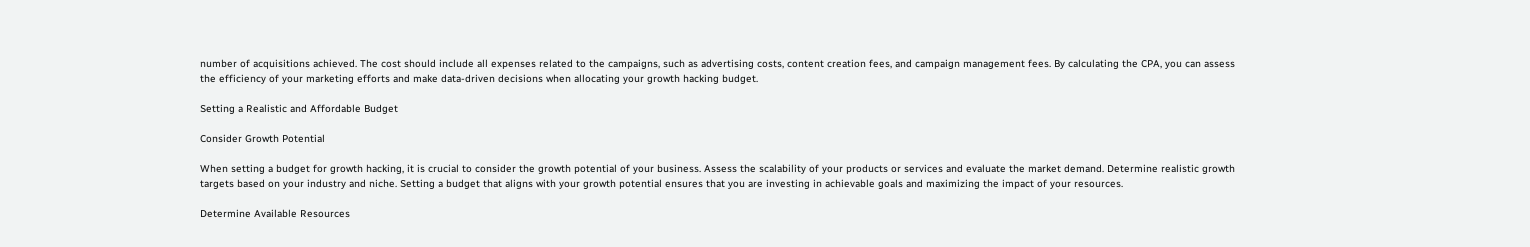number of acquisitions achieved. The cost should include all expenses related to the campaigns, such as advertising costs, content creation fees, and campaign management fees. By calculating the CPA, you can assess the efficiency of your marketing efforts and make data-driven decisions when allocating your growth hacking budget.

Setting a Realistic and Affordable Budget

Consider Growth Potential

When setting a budget for growth hacking, it is crucial to consider the growth potential of your business. Assess the scalability of your products or services and evaluate the market demand. Determine realistic growth targets based on your industry and niche. Setting a budget that aligns with your growth potential ensures that you are investing in achievable goals and maximizing the impact of your resources.

Determine Available Resources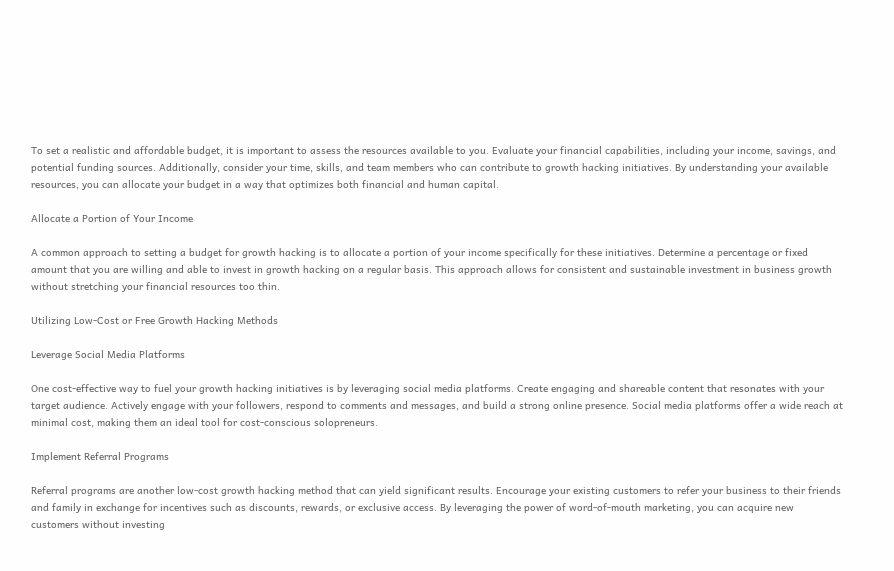To set a realistic and affordable budget, it is important to assess the resources available to you. Evaluate your financial capabilities, including your income, savings, and potential funding sources. Additionally, consider your time, skills, and team members who can contribute to growth hacking initiatives. By understanding your available resources, you can allocate your budget in a way that optimizes both financial and human capital.

Allocate a Portion of Your Income

A common approach to setting a budget for growth hacking is to allocate a portion of your income specifically for these initiatives. Determine a percentage or fixed amount that you are willing and able to invest in growth hacking on a regular basis. This approach allows for consistent and sustainable investment in business growth without stretching your financial resources too thin.

Utilizing Low-Cost or Free Growth Hacking Methods

Leverage Social Media Platforms

One cost-effective way to fuel your growth hacking initiatives is by leveraging social media platforms. Create engaging and shareable content that resonates with your target audience. Actively engage with your followers, respond to comments and messages, and build a strong online presence. Social media platforms offer a wide reach at minimal cost, making them an ideal tool for cost-conscious solopreneurs.

Implement Referral Programs

Referral programs are another low-cost growth hacking method that can yield significant results. Encourage your existing customers to refer your business to their friends and family in exchange for incentives such as discounts, rewards, or exclusive access. By leveraging the power of word-of-mouth marketing, you can acquire new customers without investing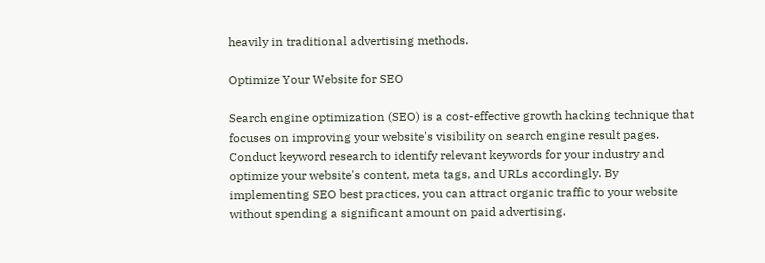heavily in traditional advertising methods.

Optimize Your Website for SEO

Search engine optimization (SEO) is a cost-effective growth hacking technique that focuses on improving your website's visibility on search engine result pages. Conduct keyword research to identify relevant keywords for your industry and optimize your website's content, meta tags, and URLs accordingly. By implementing SEO best practices, you can attract organic traffic to your website without spending a significant amount on paid advertising.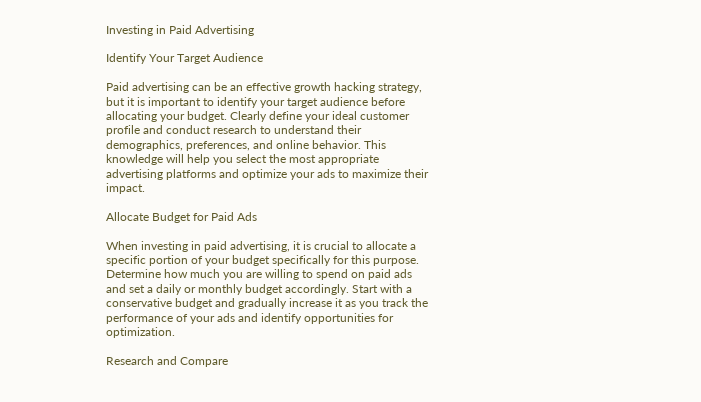Investing in Paid Advertising

Identify Your Target Audience

Paid advertising can be an effective growth hacking strategy, but it is important to identify your target audience before allocating your budget. Clearly define your ideal customer profile and conduct research to understand their demographics, preferences, and online behavior. This knowledge will help you select the most appropriate advertising platforms and optimize your ads to maximize their impact.

Allocate Budget for Paid Ads

When investing in paid advertising, it is crucial to allocate a specific portion of your budget specifically for this purpose. Determine how much you are willing to spend on paid ads and set a daily or monthly budget accordingly. Start with a conservative budget and gradually increase it as you track the performance of your ads and identify opportunities for optimization.

Research and Compare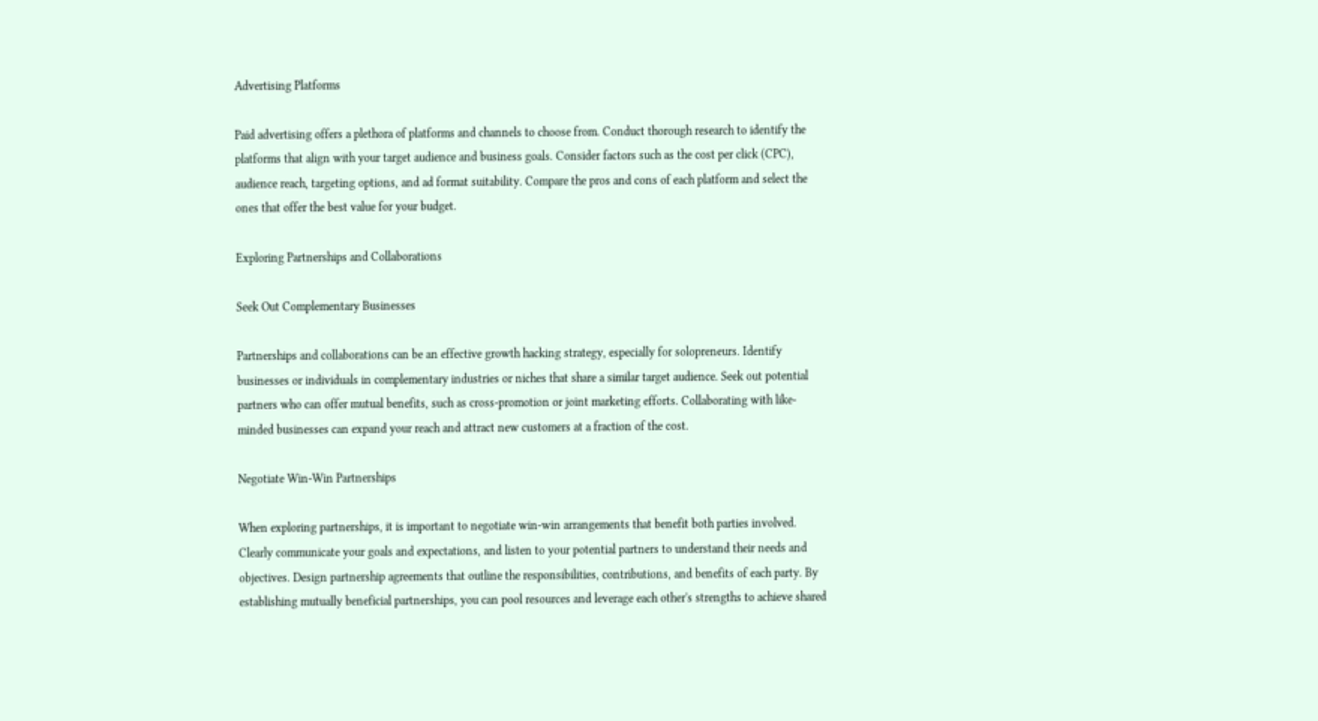Advertising Platforms

Paid advertising offers a plethora of platforms and channels to choose from. Conduct thorough research to identify the platforms that align with your target audience and business goals. Consider factors such as the cost per click (CPC), audience reach, targeting options, and ad format suitability. Compare the pros and cons of each platform and select the ones that offer the best value for your budget.

Exploring Partnerships and Collaborations

Seek Out Complementary Businesses

Partnerships and collaborations can be an effective growth hacking strategy, especially for solopreneurs. Identify businesses or individuals in complementary industries or niches that share a similar target audience. Seek out potential partners who can offer mutual benefits, such as cross-promotion or joint marketing efforts. Collaborating with like-minded businesses can expand your reach and attract new customers at a fraction of the cost.

Negotiate Win-Win Partnerships

When exploring partnerships, it is important to negotiate win-win arrangements that benefit both parties involved. Clearly communicate your goals and expectations, and listen to your potential partners to understand their needs and objectives. Design partnership agreements that outline the responsibilities, contributions, and benefits of each party. By establishing mutually beneficial partnerships, you can pool resources and leverage each other's strengths to achieve shared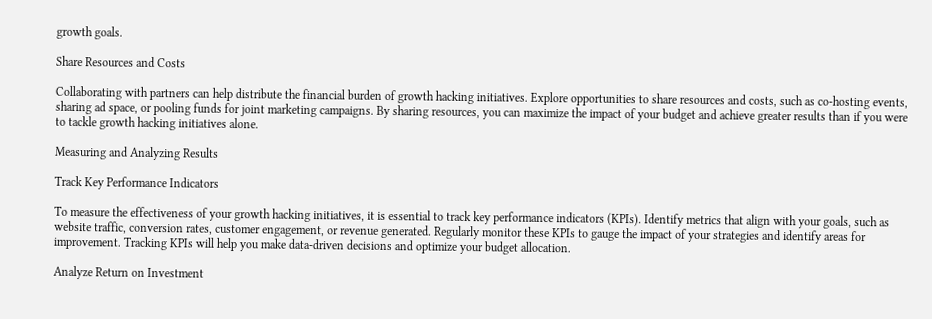growth goals.

Share Resources and Costs

Collaborating with partners can help distribute the financial burden of growth hacking initiatives. Explore opportunities to share resources and costs, such as co-hosting events, sharing ad space, or pooling funds for joint marketing campaigns. By sharing resources, you can maximize the impact of your budget and achieve greater results than if you were to tackle growth hacking initiatives alone.

Measuring and Analyzing Results

Track Key Performance Indicators

To measure the effectiveness of your growth hacking initiatives, it is essential to track key performance indicators (KPIs). Identify metrics that align with your goals, such as website traffic, conversion rates, customer engagement, or revenue generated. Regularly monitor these KPIs to gauge the impact of your strategies and identify areas for improvement. Tracking KPIs will help you make data-driven decisions and optimize your budget allocation.

Analyze Return on Investment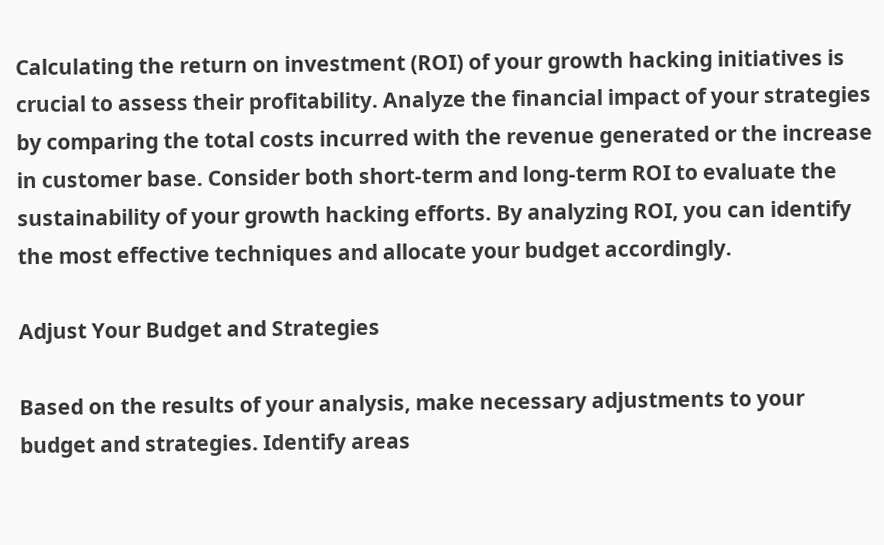Calculating the return on investment (ROI) of your growth hacking initiatives is crucial to assess their profitability. Analyze the financial impact of your strategies by comparing the total costs incurred with the revenue generated or the increase in customer base. Consider both short-term and long-term ROI to evaluate the sustainability of your growth hacking efforts. By analyzing ROI, you can identify the most effective techniques and allocate your budget accordingly.

Adjust Your Budget and Strategies

Based on the results of your analysis, make necessary adjustments to your budget and strategies. Identify areas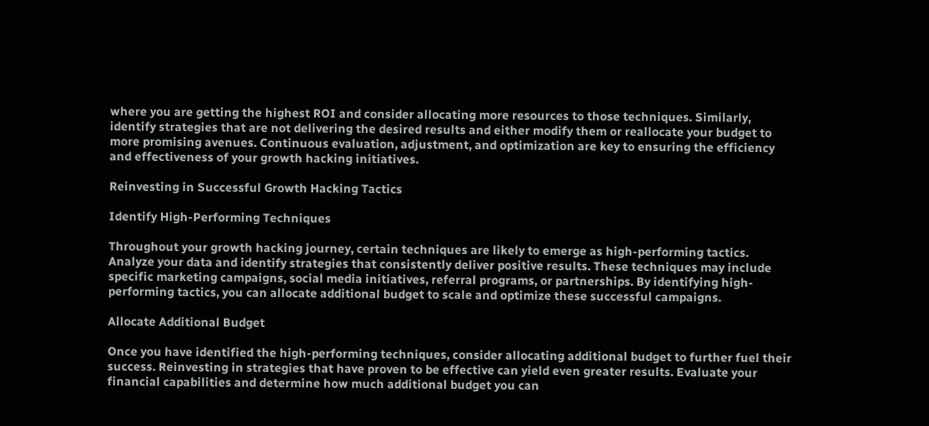where you are getting the highest ROI and consider allocating more resources to those techniques. Similarly, identify strategies that are not delivering the desired results and either modify them or reallocate your budget to more promising avenues. Continuous evaluation, adjustment, and optimization are key to ensuring the efficiency and effectiveness of your growth hacking initiatives.

Reinvesting in Successful Growth Hacking Tactics

Identify High-Performing Techniques

Throughout your growth hacking journey, certain techniques are likely to emerge as high-performing tactics. Analyze your data and identify strategies that consistently deliver positive results. These techniques may include specific marketing campaigns, social media initiatives, referral programs, or partnerships. By identifying high-performing tactics, you can allocate additional budget to scale and optimize these successful campaigns.

Allocate Additional Budget

Once you have identified the high-performing techniques, consider allocating additional budget to further fuel their success. Reinvesting in strategies that have proven to be effective can yield even greater results. Evaluate your financial capabilities and determine how much additional budget you can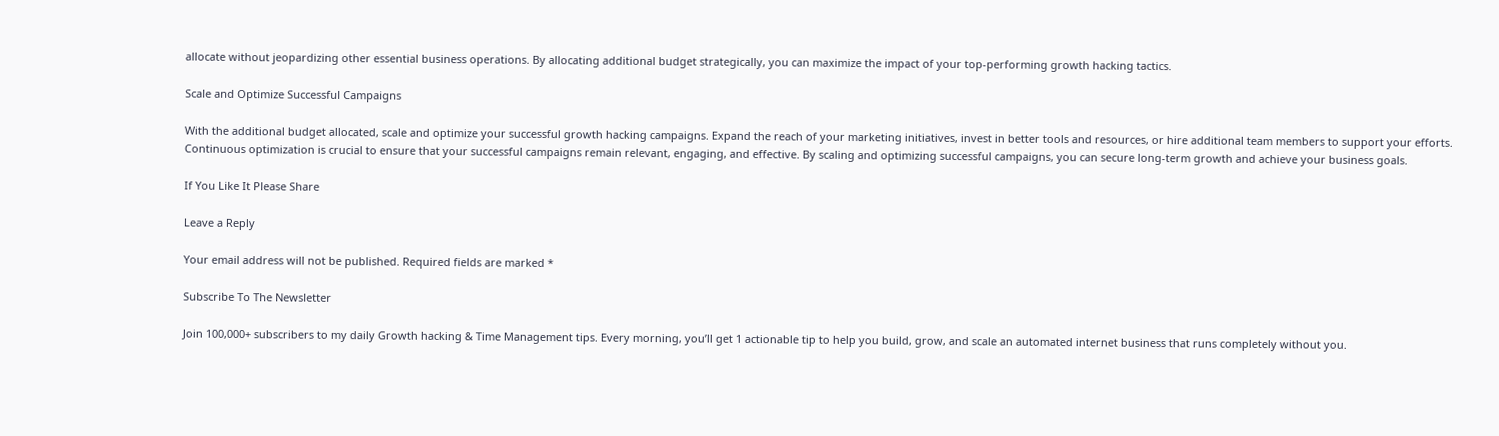allocate without jeopardizing other essential business operations. By allocating additional budget strategically, you can maximize the impact of your top-performing growth hacking tactics.

Scale and Optimize Successful Campaigns

With the additional budget allocated, scale and optimize your successful growth hacking campaigns. Expand the reach of your marketing initiatives, invest in better tools and resources, or hire additional team members to support your efforts. Continuous optimization is crucial to ensure that your successful campaigns remain relevant, engaging, and effective. By scaling and optimizing successful campaigns, you can secure long-term growth and achieve your business goals.

If You Like It Please Share

Leave a Reply

Your email address will not be published. Required fields are marked *

Subscribe To The Newsletter

Join 100,000+ subscribers to my daily Growth hacking & Time Management tips. Every morning, you’ll get 1 actionable tip to help you build, grow, and scale an automated internet business that runs completely without you.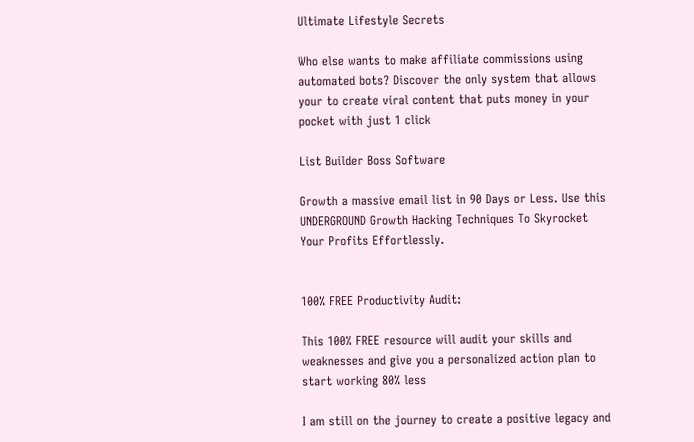Ultimate Lifestyle Secrets

Who else wants to make affiliate commissions using automated bots? Discover the only system that allows your to create viral content that puts money in your pocket with just 1 click

List Builder Boss Software

Growth a massive email list in 90 Days or Less. Use this UNDERGROUND Growth Hacking Techniques To Skyrocket Your Profits Effortlessly.


100% FREE Productivity Audit:

This 100% FREE resource will audit your skills and weaknesses and give you a personalized action plan to start working 80% less

I am still on the journey to create a positive legacy and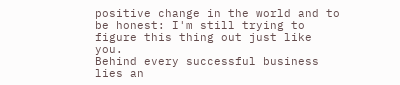positive change in the world and to be honest: I'm still trying to figure this thing out just like you.
Behind every successful business lies an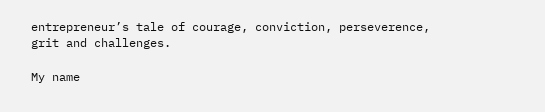entrepreneur’s tale of courage, conviction, perseverence, grit and challenges.

My name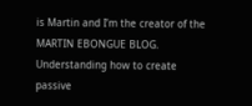is Martin and I’m the creator of the MARTIN EBONGUE BLOG. Understanding how to create passive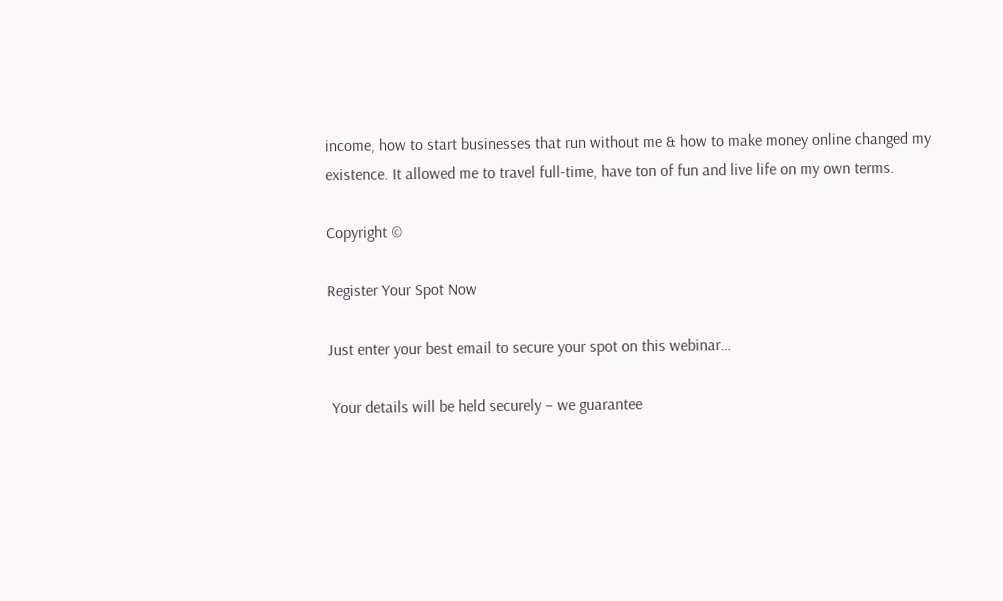income, how to start businesses that run without me & how to make money online changed my existence. It allowed me to travel full-time, have ton of fun and live life on my own terms.

Copyright ©

Register Your Spot Now

Just enter your best email to secure your spot on this webinar…

 Your details will be held securely – we guarantee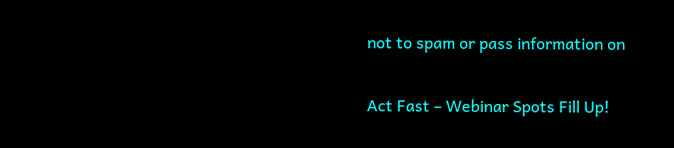not to spam or pass information on

Act Fast – Webinar Spots Fill Up!